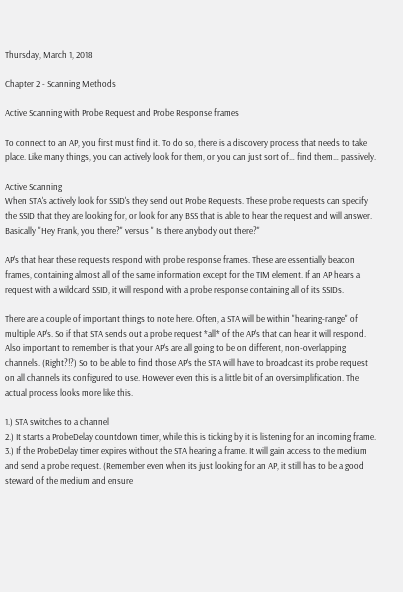Thursday, March 1, 2018

Chapter 2 - Scanning Methods

Active Scanning with Probe Request and Probe Response frames

To connect to an AP, you first must find it. To do so, there is a discovery process that needs to take place. Like many things, you can actively look for them, or you can just sort of… find them… passively.

Active Scanning
When STA's actively look for SSID's they send out Probe Requests. These probe requests can specify the SSID that they are looking for, or look for any BSS that is able to hear the request and will answer. Basically "Hey Frank, you there?" versus " Is there anybody out there?"

AP's that hear these requests respond with probe response frames. These are essentially beacon frames, containing almost all of the same information except for the TIM element. If an AP hears a request with a wildcard SSID, it will respond with a probe response containing all of its SSIDs.

There are a couple of important things to note here. Often, a STA will be within "hearing-range" of multiple AP's. So if that STA sends out a probe request *all* of the AP's that can hear it will respond. Also important to remember is that your AP's are all going to be on different, non-overlapping channels. (Right?!?) So to be able to find those AP's the STA will have to broadcast its probe request on all channels its configured to use. However even this is a little bit of an oversimplification. The actual process looks more like this.

1.) STA switches to a channel
2.) It starts a ProbeDelay countdown timer, while this is ticking by it is listening for an incoming frame.
3.) If the ProbeDelay timer expires without the STA hearing a frame. It will gain access to the medium and send a probe request. (Remember even when its just looking for an AP, it still has to be a good steward of the medium and ensure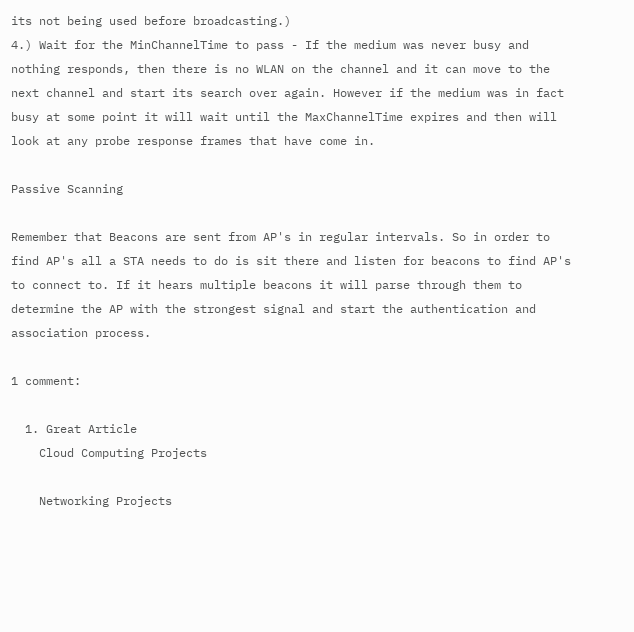its not being used before broadcasting.)
4.) Wait for the MinChannelTime to pass - If the medium was never busy and nothing responds, then there is no WLAN on the channel and it can move to the next channel and start its search over again. However if the medium was in fact busy at some point it will wait until the MaxChannelTime expires and then will look at any probe response frames that have come in.

Passive Scanning

Remember that Beacons are sent from AP's in regular intervals. So in order to find AP's all a STA needs to do is sit there and listen for beacons to find AP's to connect to. If it hears multiple beacons it will parse through them to determine the AP with the strongest signal and start the authentication and association process.

1 comment:

  1. Great Article
    Cloud Computing Projects

    Networking Projects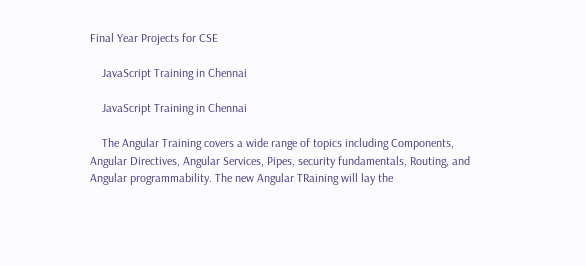Final Year Projects for CSE

    JavaScript Training in Chennai

    JavaScript Training in Chennai

    The Angular Training covers a wide range of topics including Components, Angular Directives, Angular Services, Pipes, security fundamentals, Routing, and Angular programmability. The new Angular TRaining will lay the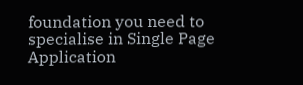foundation you need to specialise in Single Page Application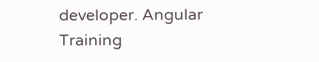developer. Angular Training